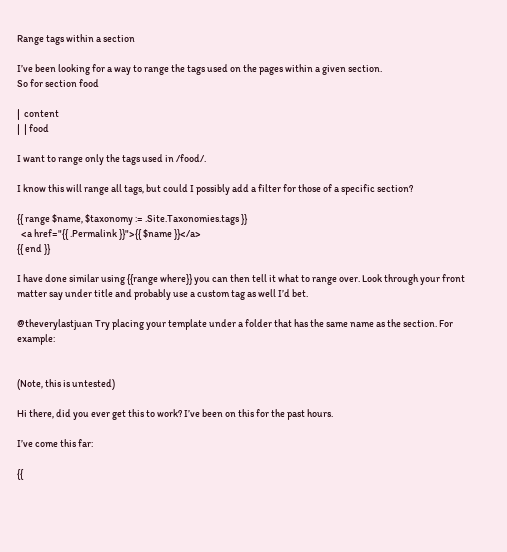Range tags within a section

I’ve been looking for a way to range the tags used on the pages within a given section.
So for section food

|  content
|  | food

I want to range only the tags used in /food/.

I know this will range all tags, but could I possibly add a filter for those of a specific section?

{{ range $name, $taxonomy := .Site.Taxonomies.tags }}
  <a href="{{ .Permalink }}">{{ $name }}</a>
{{ end }}

I have done similar using {{range where}} you can then tell it what to range over. Look through your front matter say under title and probably use a custom tag as well I’d bet.

@theverylastjuan Try placing your template under a folder that has the same name as the section. For example:


(Note, this is untested)

Hi there, did you ever get this to work? I’ve been on this for the past hours.

I’ve come this far:

{{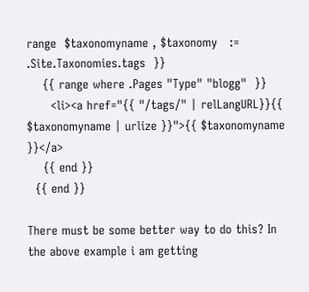range  $taxonomyname , $taxonomy   := .Site.Taxonomies.tags  }}
    {{ range where .Pages "Type" "blogg"  }}
      <li><a href="{{ "/tags/" | relLangURL}}{{ $taxonomyname | urlize }}">{{ $taxonomyname }}</a>
    {{ end }}
  {{ end }}

There must be some better way to do this? In the above example i am getting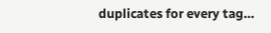duplicates for every tag…